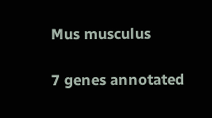Mus musculus

7 genes annotated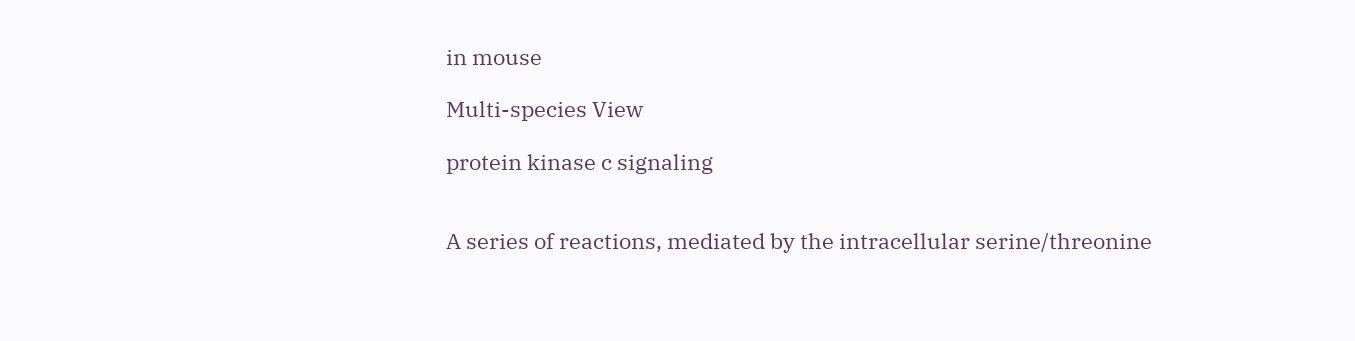in mouse

Multi-species View

protein kinase c signaling


A series of reactions, mediated by the intracellular serine/threonine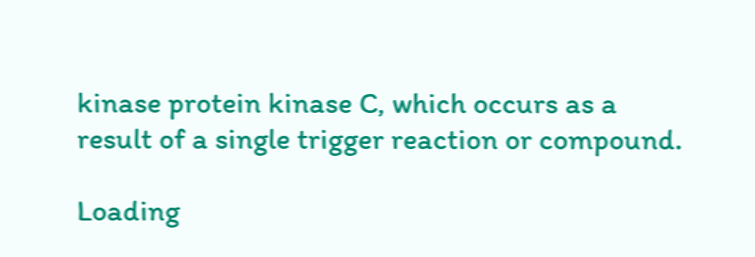kinase protein kinase C, which occurs as a result of a single trigger reaction or compound.

Loading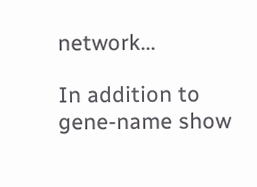network...

In addition to gene-name show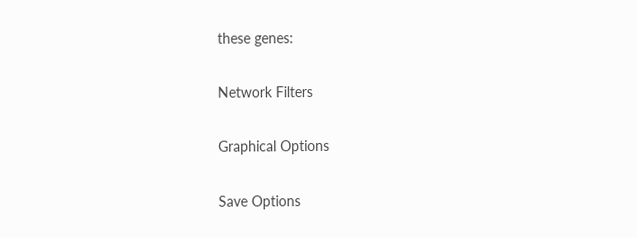these genes:

Network Filters

Graphical Options

Save Options